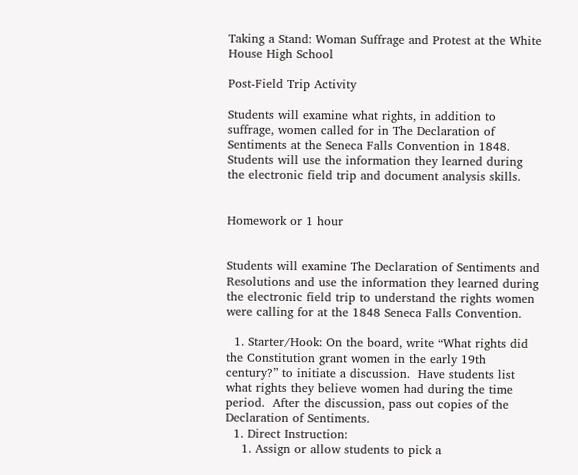Taking a Stand: Woman Suffrage and Protest at the White House High School

Post-Field Trip Activity

Students will examine what rights, in addition to suffrage, women called for in The Declaration of Sentiments at the Seneca Falls Convention in 1848. Students will use the information they learned during the electronic field trip and document analysis skills.


Homework or 1 hour


Students will examine The Declaration of Sentiments and Resolutions and use the information they learned during the electronic field trip to understand the rights women were calling for at the 1848 Seneca Falls Convention.

  1. Starter/Hook: On the board, write “What rights did the Constitution grant women in the early 19th century?” to initiate a discussion.  Have students list what rights they believe women had during the time period.  After the discussion, pass out copies of the Declaration of Sentiments.
  1. Direct Instruction:
    1. Assign or allow students to pick a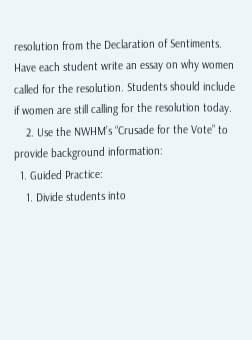resolution from the Declaration of Sentiments. Have each student write an essay on why women called for the resolution. Students should include if women are still calling for the resolution today.
    2. Use the NWHM’s “Crusade for the Vote” to provide background information:
  1. Guided Practice:
    1. Divide students into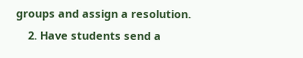groups and assign a resolution.
    2. Have students send a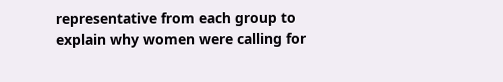representative from each group to explain why women were calling for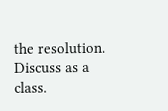the resolution. Discuss as a class.